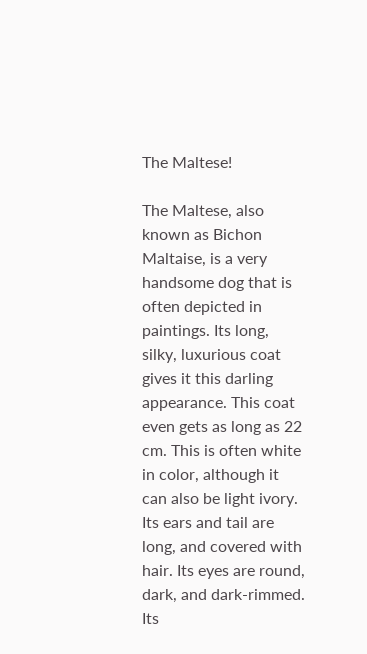The Maltese!

The Maltese, also known as Bichon Maltaise, is a very handsome dog that is often depicted in paintings. Its long, silky, luxurious coat gives it this darling appearance. This coat even gets as long as 22 cm. This is often white in color, although it can also be light ivory. Its ears and tail are long, and covered with hair. Its eyes are round, dark, and dark-rimmed. Its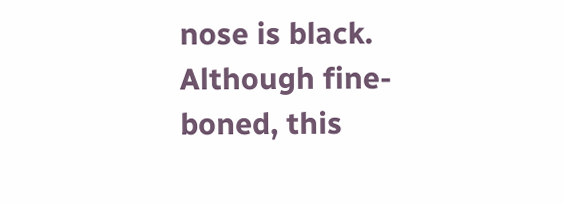nose is black. Although fine-boned, this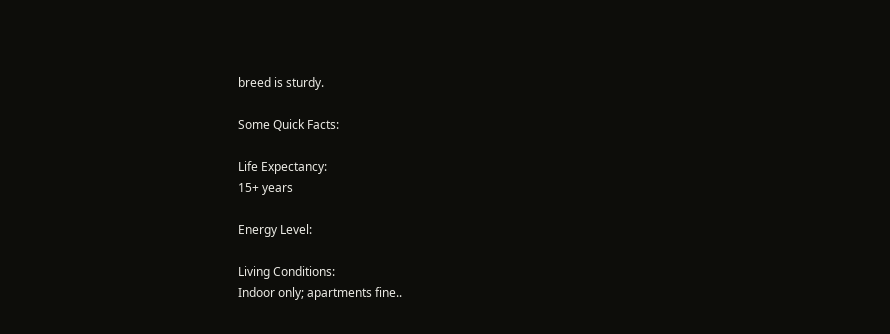breed is sturdy.

Some Quick Facts:

Life Expectancy:
15+ years

Energy Level:

Living Conditions:
Indoor only; apartments fine..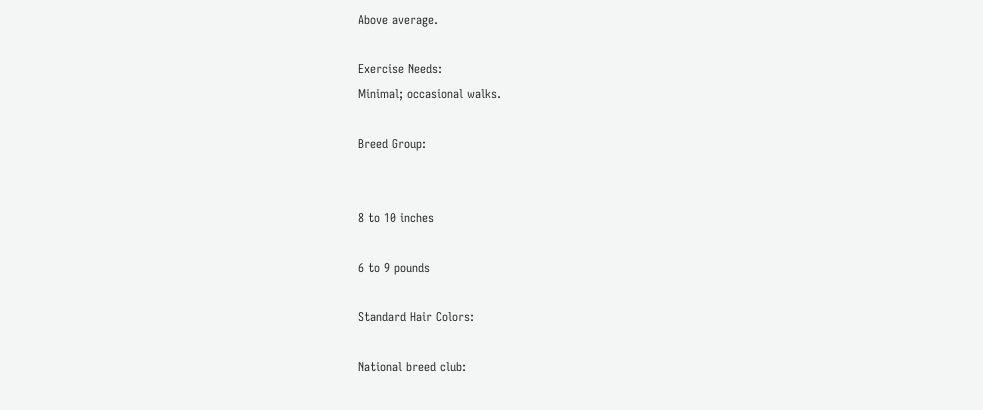Above average.

Exercise Needs:
Minimal; occasional walks.

Breed Group:


8 to 10 inches

6 to 9 pounds

Standard Hair Colors:

National breed club: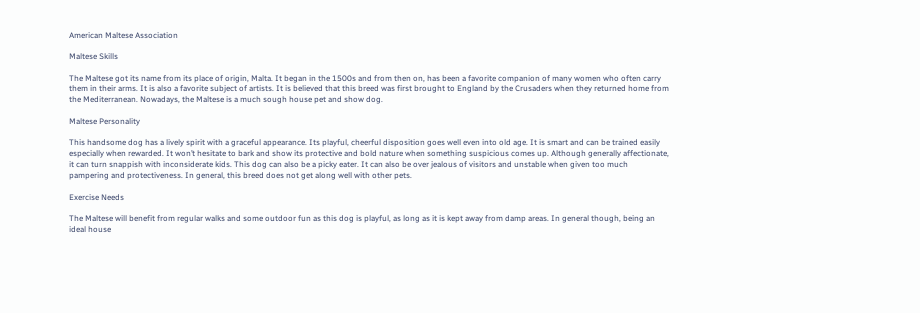American Maltese Association

Maltese Skills

The Maltese got its name from its place of origin, Malta. It began in the 1500s and from then on, has been a favorite companion of many women who often carry them in their arms. It is also a favorite subject of artists. It is believed that this breed was first brought to England by the Crusaders when they returned home from the Mediterranean. Nowadays, the Maltese is a much sough house pet and show dog.

Maltese Personality

This handsome dog has a lively spirit with a graceful appearance. Its playful, cheerful disposition goes well even into old age. It is smart and can be trained easily especially when rewarded. It won’t hesitate to bark and show its protective and bold nature when something suspicious comes up. Although generally affectionate, it can turn snappish with inconsiderate kids. This dog can also be a picky eater. It can also be over jealous of visitors and unstable when given too much pampering and protectiveness. In general, this breed does not get along well with other pets.

Exercise Needs

The Maltese will benefit from regular walks and some outdoor fun as this dog is playful, as long as it is kept away from damp areas. In general though, being an ideal house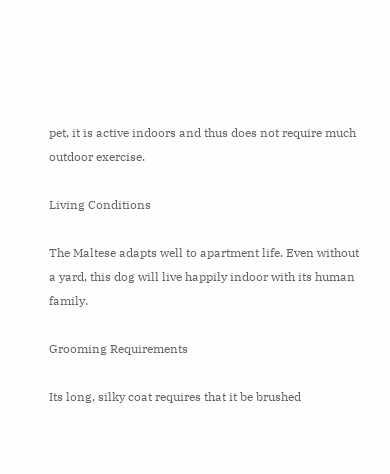pet, it is active indoors and thus does not require much outdoor exercise.

Living Conditions

The Maltese adapts well to apartment life. Even without a yard, this dog will live happily indoor with its human family.

Grooming Requirements

Its long, silky coat requires that it be brushed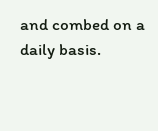and combed on a daily basis.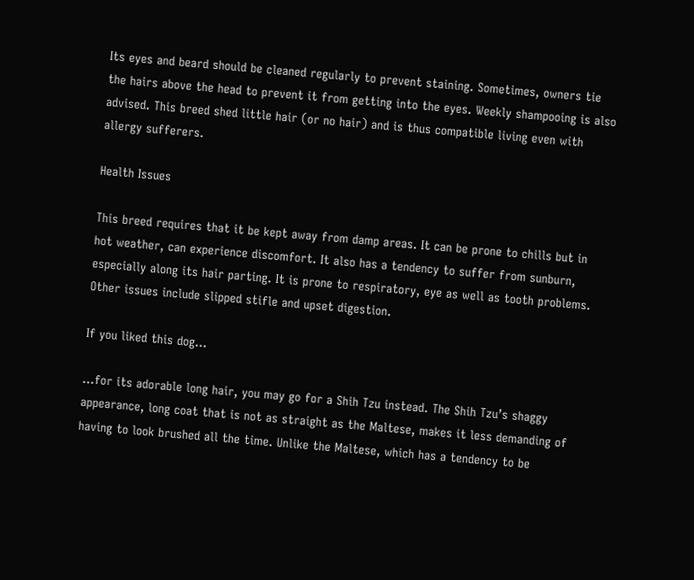Its eyes and beard should be cleaned regularly to prevent staining. Sometimes, owners tie the hairs above the head to prevent it from getting into the eyes. Weekly shampooing is also advised. This breed shed little hair (or no hair) and is thus compatible living even with allergy sufferers.

Health Issues

This breed requires that it be kept away from damp areas. It can be prone to chills but in hot weather, can experience discomfort. It also has a tendency to suffer from sunburn, especially along its hair parting. It is prone to respiratory, eye as well as tooth problems. Other issues include slipped stifle and upset digestion.

If you liked this dog…

...for its adorable long hair, you may go for a Shih Tzu instead. The Shih Tzu’s shaggy appearance, long coat that is not as straight as the Maltese, makes it less demanding of having to look brushed all the time. Unlike the Maltese, which has a tendency to be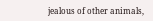jealous of other animals,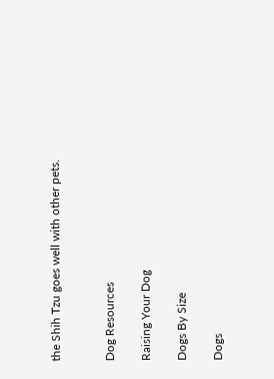the Shih Tzu goes well with other pets.


Dog Resources

Raising Your Dog

Dogs By Size

Dogs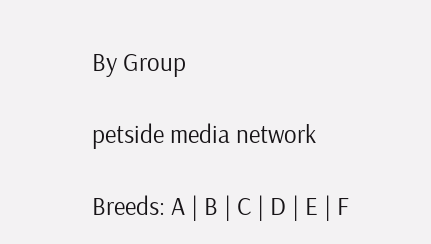By Group

petside media network

Breeds: A | B | C | D | E | F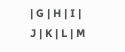| G | H | I | J | K | L | M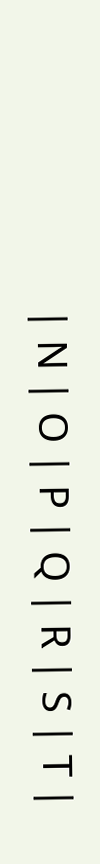| N | O | P | Q | R | S | T |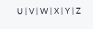U | V | W | X | Y | Z